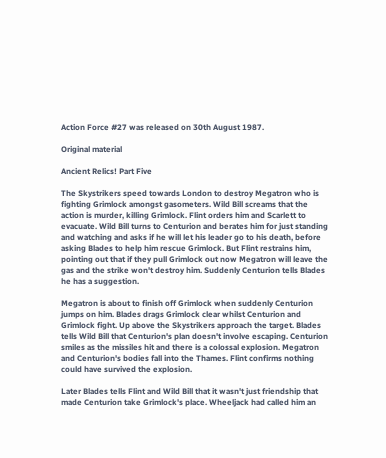Action Force #27 was released on 30th August 1987.

Original material

Ancient Relics! Part Five

The Skystrikers speed towards London to destroy Megatron who is fighting Grimlock amongst gasometers. Wild Bill screams that the action is murder, killing Grimlock. Flint orders him and Scarlett to evacuate. Wild Bill turns to Centurion and berates him for just standing and watching and asks if he will let his leader go to his death, before asking Blades to help him rescue Grimlock. But Flint restrains him, pointing out that if they pull Grimlock out now Megatron will leave the gas and the strike won't destroy him. Suddenly Centurion tells Blades he has a suggestion.

Megatron is about to finish off Grimlock when suddenly Centurion jumps on him. Blades drags Grimlock clear whilst Centurion and Grimlock fight. Up above the Skystrikers approach the target. Blades tells Wild Bill that Centurion's plan doesn't involve escaping. Centurion smiles as the missiles hit and there is a colossal explosion. Megatron and Centurion's bodies fall into the Thames. Flint confirms nothing could have survived the explosion.

Later Blades tells Flint and Wild Bill that it wasn't just friendship that made Centurion take Grimlock's place. Wheeljack had called him an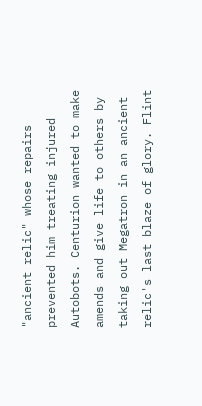"ancient relic" whose repairs prevented him treating injured Autobots. Centurion wanted to make amends and give life to others by taking out Megatron in an ancient relic's last blaze of glory. Flint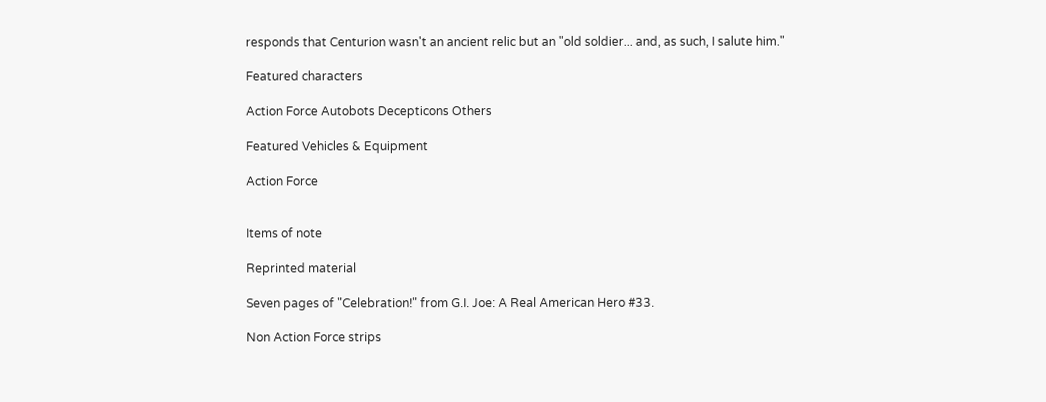responds that Centurion wasn't an ancient relic but an "old soldier... and, as such, I salute him."

Featured characters

Action Force Autobots Decepticons Others

Featured Vehicles & Equipment

Action Force


Items of note

Reprinted material

Seven pages of "Celebration!" from G.I. Joe: A Real American Hero #33.

Non Action Force strips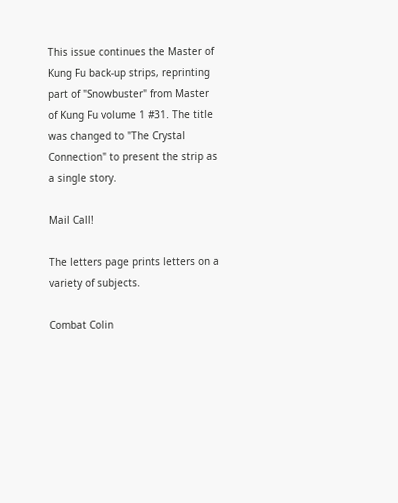This issue continues the Master of Kung Fu back-up strips, reprinting part of "Snowbuster" from Master of Kung Fu volume 1 #31. The title was changed to "The Crystal Connection" to present the strip as a single story.

Mail Call!

The letters page prints letters on a variety of subjects.

Combat Colin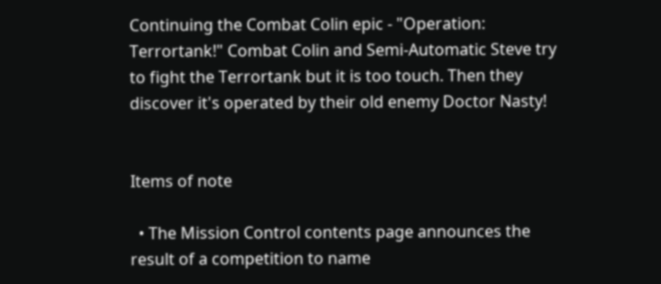Continuing the Combat Colin epic - "Operation: Terrortank!" Combat Colin and Semi-Automatic Steve try to fight the Terrortank but it is too touch. Then they discover it's operated by their old enemy Doctor Nasty!


Items of note

  • The Mission Control contents page announces the result of a competition to name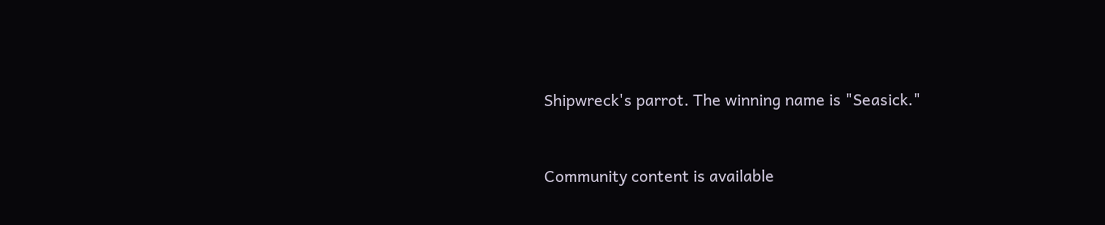Shipwreck's parrot. The winning name is "Seasick."


Community content is available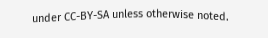under CC-BY-SA unless otherwise noted.